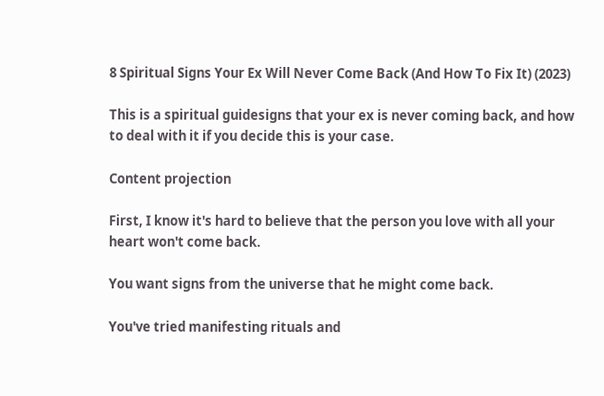8 Spiritual Signs Your Ex Will Never Come Back (And How To Fix It) (2023)

This is a spiritual guidesigns that your ex is never coming back, and how to deal with it if you decide this is your case.

Content projection

First, I know it's hard to believe that the person you love with all your heart won't come back.

You want signs from the universe that he might come back.

You've tried manifesting rituals and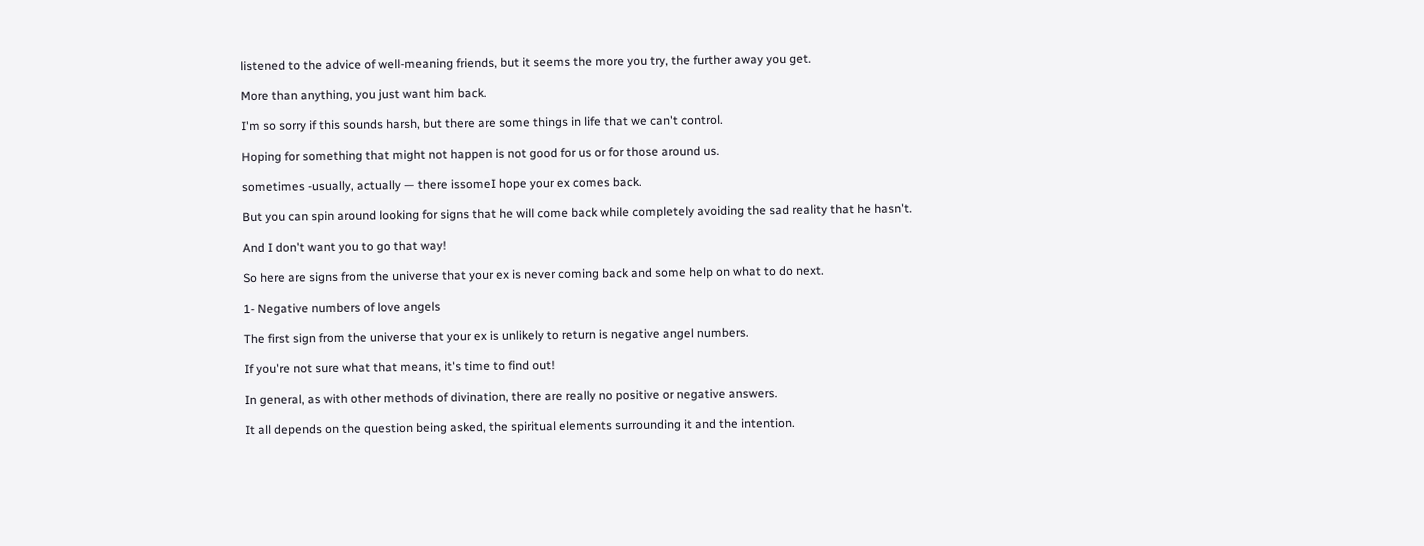listened to the advice of well-meaning friends, but it seems the more you try, the further away you get.

More than anything, you just want him back.

I'm so sorry if this sounds harsh, but there are some things in life that we can't control.

Hoping for something that might not happen is not good for us or for those around us.

sometimes -usually, actually — there issomeI hope your ex comes back.

But you can spin around looking for signs that he will come back while completely avoiding the sad reality that he hasn't.

And I don't want you to go that way!

So here are signs from the universe that your ex is never coming back and some help on what to do next.

1- Negative numbers of love angels

The first sign from the universe that your ex is unlikely to return is negative angel numbers.

If you're not sure what that means, it's time to find out!

In general, as with other methods of divination, there are really no positive or negative answers.

It all depends on the question being asked, the spiritual elements surrounding it and the intention.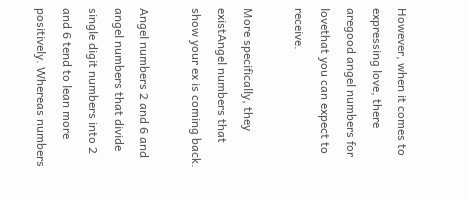However, when it comes to expressing love, there aregood angel numbers for lovethat you can expect to receive.

More specifically, they existAngel numbers that show your ex is coming back.

Angel numbers 2 and 6 and angel numbers that divide single digit numbers into 2 and 6 tend to lean more positively. Whereas numbers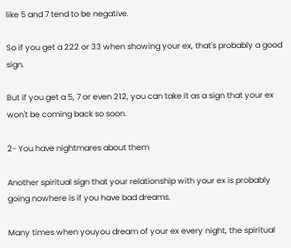like 5 and 7 tend to be negative.

So if you get a 222 or 33 when showing your ex, that's probably a good sign.

But if you get a 5, 7 or even 212, you can take it as a sign that your ex won't be coming back so soon.

2- You have nightmares about them

Another spiritual sign that your relationship with your ex is probably going nowhere is if you have bad dreams.

Many times when youyou dream of your ex every night, the spiritual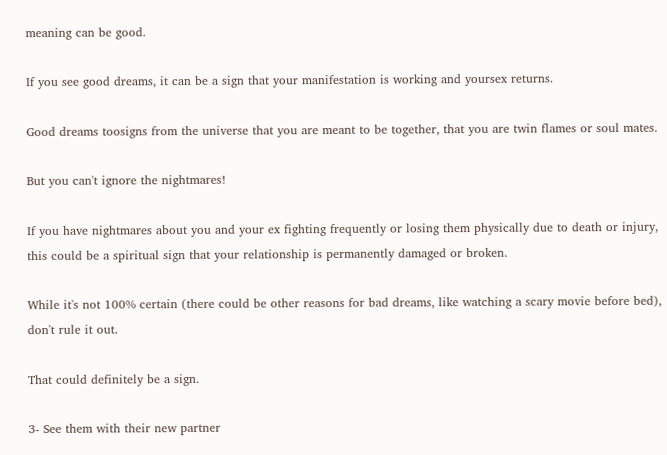meaning can be good.

If you see good dreams, it can be a sign that your manifestation is working and yoursex returns.

Good dreams toosigns from the universe that you are meant to be together, that you are twin flames or soul mates.

But you can't ignore the nightmares!

If you have nightmares about you and your ex fighting frequently or losing them physically due to death or injury, this could be a spiritual sign that your relationship is permanently damaged or broken.

While it's not 100% certain (there could be other reasons for bad dreams, like watching a scary movie before bed), don't rule it out.

That could definitely be a sign.

3- See them with their new partner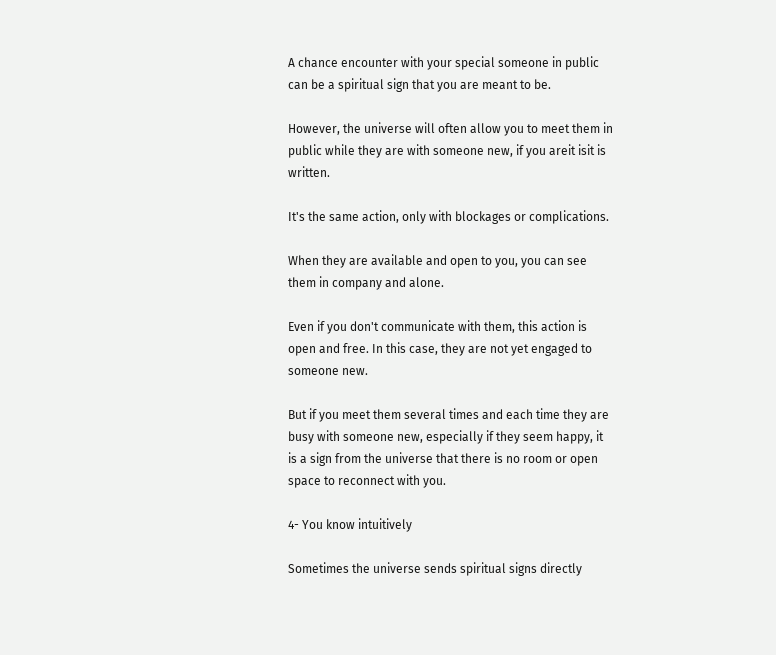A chance encounter with your special someone in public can be a spiritual sign that you are meant to be.

However, the universe will often allow you to meet them in public while they are with someone new, if you areit isit is written.

It's the same action, only with blockages or complications.

When they are available and open to you, you can see them in company and alone.

Even if you don't communicate with them, this action is open and free. In this case, they are not yet engaged to someone new.

But if you meet them several times and each time they are busy with someone new, especially if they seem happy, it is a sign from the universe that there is no room or open space to reconnect with you.

4- You know intuitively

Sometimes the universe sends spiritual signs directly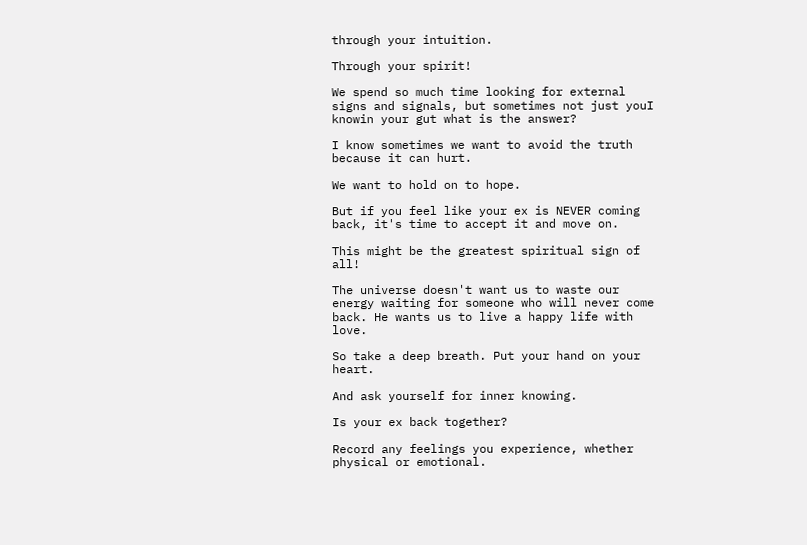through your intuition.

Through your spirit!

We spend so much time looking for external signs and signals, but sometimes not just youI knowin your gut what is the answer?

I know sometimes we want to avoid the truth because it can hurt.

We want to hold on to hope.

But if you feel like your ex is NEVER coming back, it's time to accept it and move on.

This might be the greatest spiritual sign of all!

The universe doesn't want us to waste our energy waiting for someone who will never come back. He wants us to live a happy life with love.

So take a deep breath. Put your hand on your heart.

And ask yourself for inner knowing.

Is your ex back together?

Record any feelings you experience, whether physical or emotional.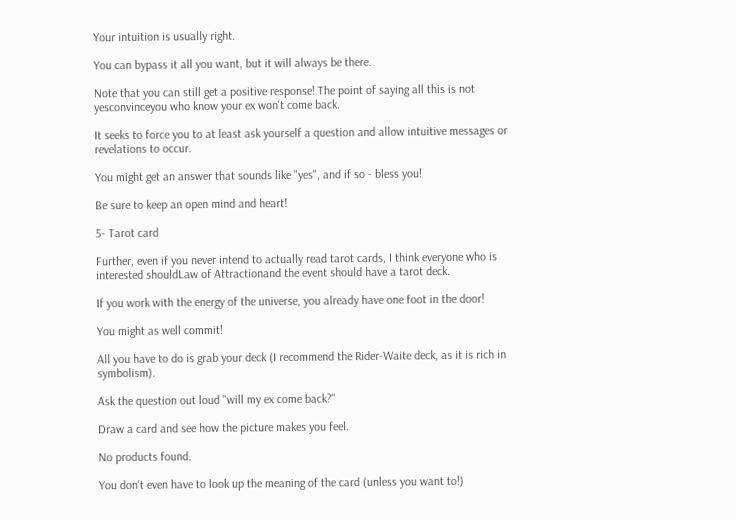Your intuition is usually right.

You can bypass it all you want, but it will always be there.

Note that you can still get a positive response! The point of saying all this is not yesconvinceyou who know your ex won't come back.

It seeks to force you to at least ask yourself a question and allow intuitive messages or revelations to occur.

You might get an answer that sounds like "yes", and if so - bless you!

Be sure to keep an open mind and heart!

5- Tarot card

Further, even if you never intend to actually read tarot cards, I think everyone who is interested shouldLaw of Attractionand the event should have a tarot deck.

If you work with the energy of the universe, you already have one foot in the door!

You might as well commit!

All you have to do is grab your deck (I recommend the Rider-Waite deck, as it is rich in symbolism).

Ask the question out loud "will my ex come back?"

Draw a card and see how the picture makes you feel.

No products found.

You don't even have to look up the meaning of the card (unless you want to!)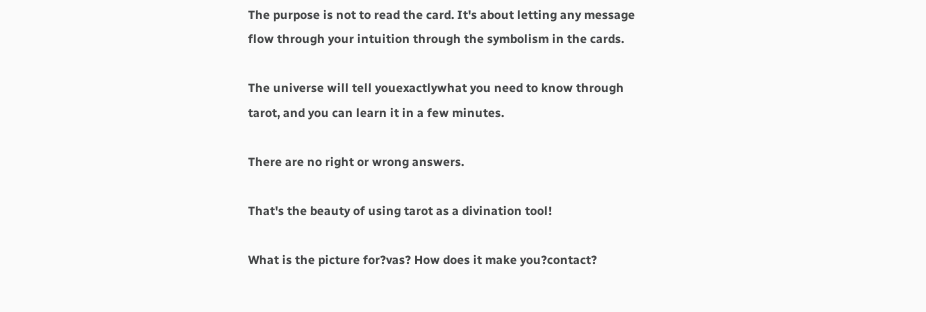The purpose is not to read the card. It's about letting any message flow through your intuition through the symbolism in the cards.

The universe will tell youexactlywhat you need to know through tarot, and you can learn it in a few minutes.

There are no right or wrong answers.

That's the beauty of using tarot as a divination tool!

What is the picture for?vas? How does it make you?contact?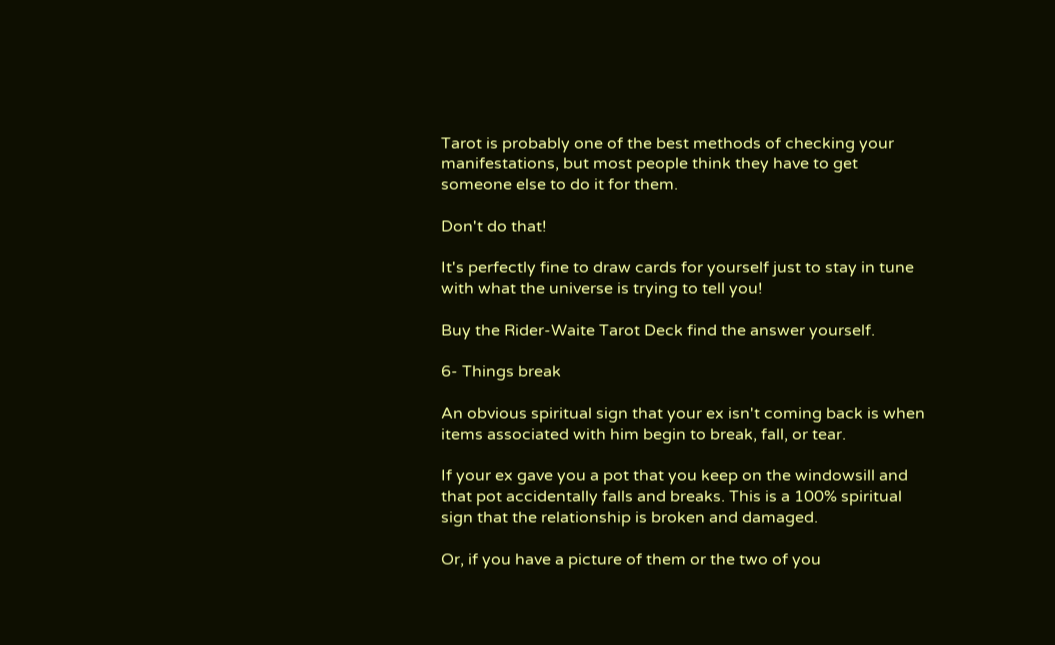Tarot is probably one of the best methods of checking your manifestations, but most people think they have to get someone else to do it for them.

Don't do that!

It's perfectly fine to draw cards for yourself just to stay in tune with what the universe is trying to tell you!

Buy the Rider-Waite Tarot Deck find the answer yourself.

6- Things break

An obvious spiritual sign that your ex isn't coming back is when items associated with him begin to break, fall, or tear.

If your ex gave you a pot that you keep on the windowsill and that pot accidentally falls and breaks. This is a 100% spiritual sign that the relationship is broken and damaged.

Or, if you have a picture of them or the two of you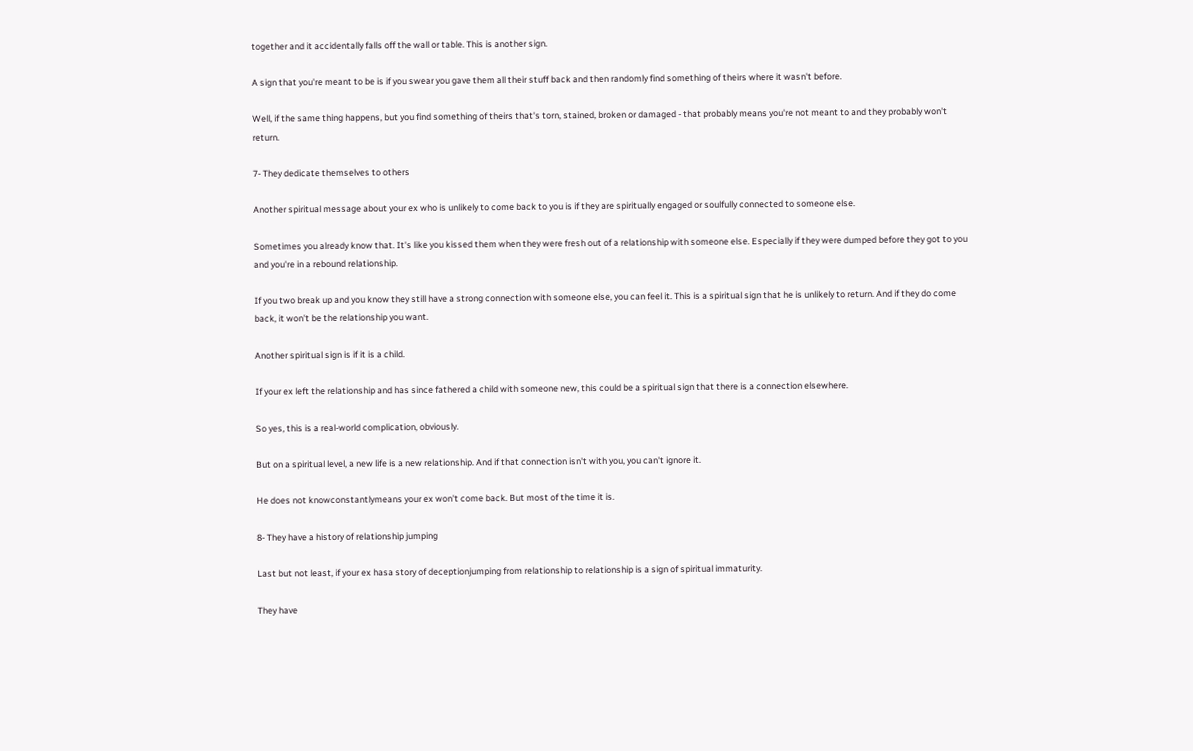together and it accidentally falls off the wall or table. This is another sign.

A sign that you're meant to be is if you swear you gave them all their stuff back and then randomly find something of theirs where it wasn't before.

Well, if the same thing happens, but you find something of theirs that's torn, stained, broken or damaged - that probably means you're not meant to and they probably won't return.

7- They dedicate themselves to others

Another spiritual message about your ex who is unlikely to come back to you is if they are spiritually engaged or soulfully connected to someone else.

Sometimes you already know that. It's like you kissed them when they were fresh out of a relationship with someone else. Especially if they were dumped before they got to you and you're in a rebound relationship.

If you two break up and you know they still have a strong connection with someone else, you can feel it. This is a spiritual sign that he is unlikely to return. And if they do come back, it won't be the relationship you want.

Another spiritual sign is if it is a child.

If your ex left the relationship and has since fathered a child with someone new, this could be a spiritual sign that there is a connection elsewhere.

So yes, this is a real-world complication, obviously.

But on a spiritual level, a new life is a new relationship. And if that connection isn't with you, you can't ignore it.

He does not knowconstantlymeans your ex won't come back. But most of the time it is.

8- They have a history of relationship jumping

Last but not least, if your ex hasa story of deceptionjumping from relationship to relationship is a sign of spiritual immaturity.

They have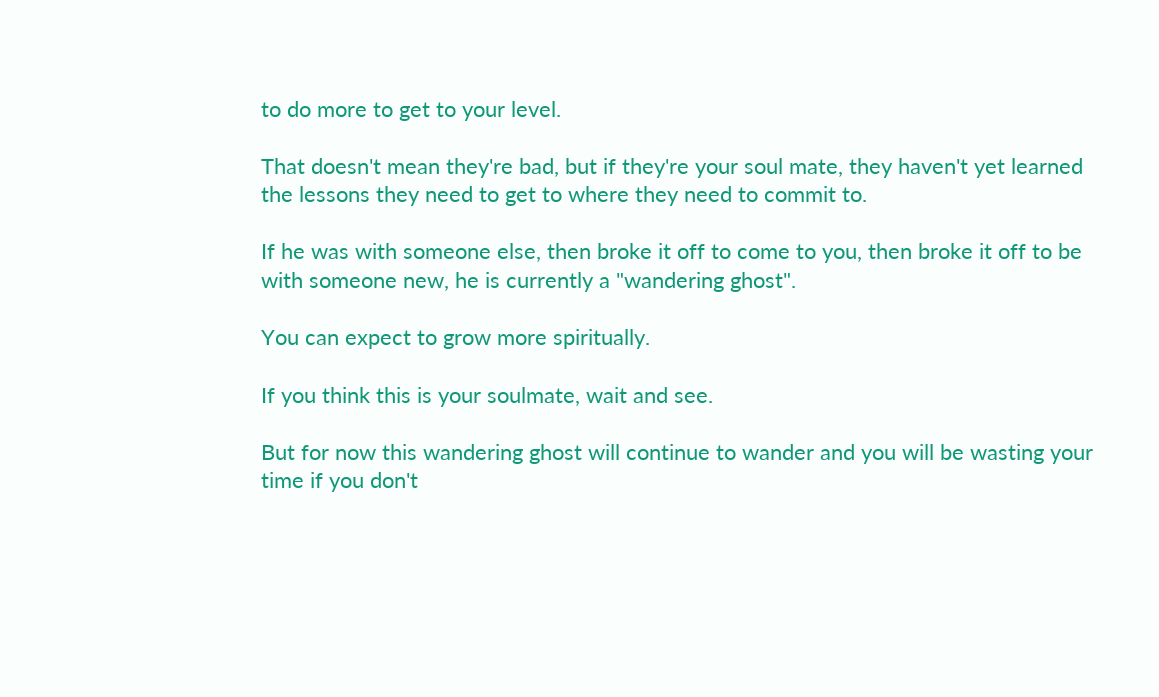to do more to get to your level.

That doesn't mean they're bad, but if they're your soul mate, they haven't yet learned the lessons they need to get to where they need to commit to.

If he was with someone else, then broke it off to come to you, then broke it off to be with someone new, he is currently a "wandering ghost".

You can expect to grow more spiritually.

If you think this is your soulmate, wait and see.

But for now this wandering ghost will continue to wander and you will be wasting your time if you don't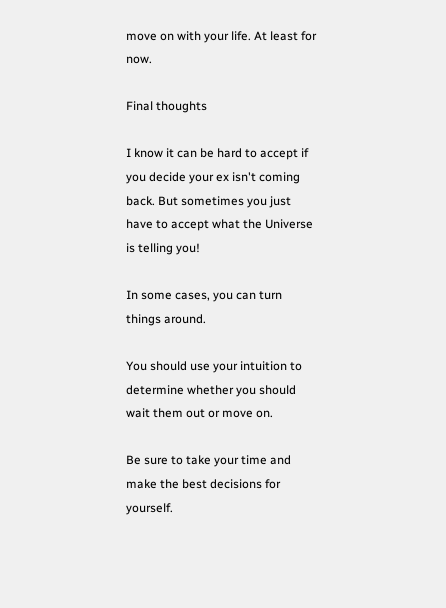move on with your life. At least for now.

Final thoughts

I know it can be hard to accept if you decide your ex isn't coming back. But sometimes you just have to accept what the Universe is telling you!

In some cases, you can turn things around.

You should use your intuition to determine whether you should wait them out or move on.

Be sure to take your time and make the best decisions for yourself.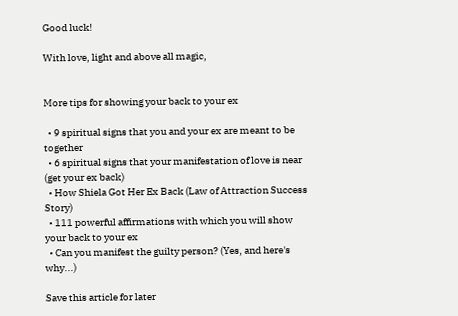Good luck!

With love, light and above all magic,


More tips for showing your back to your ex

  • 9 spiritual signs that you and your ex are meant to be together
  • 6 spiritual signs that your manifestation of love is near (get your ex back)
  • How Shiela Got Her Ex Back (Law of Attraction Success Story)
  • 111 powerful affirmations with which you will show your back to your ex
  • Can you manifest the guilty person? (Yes, and here's why...)

Save this article for later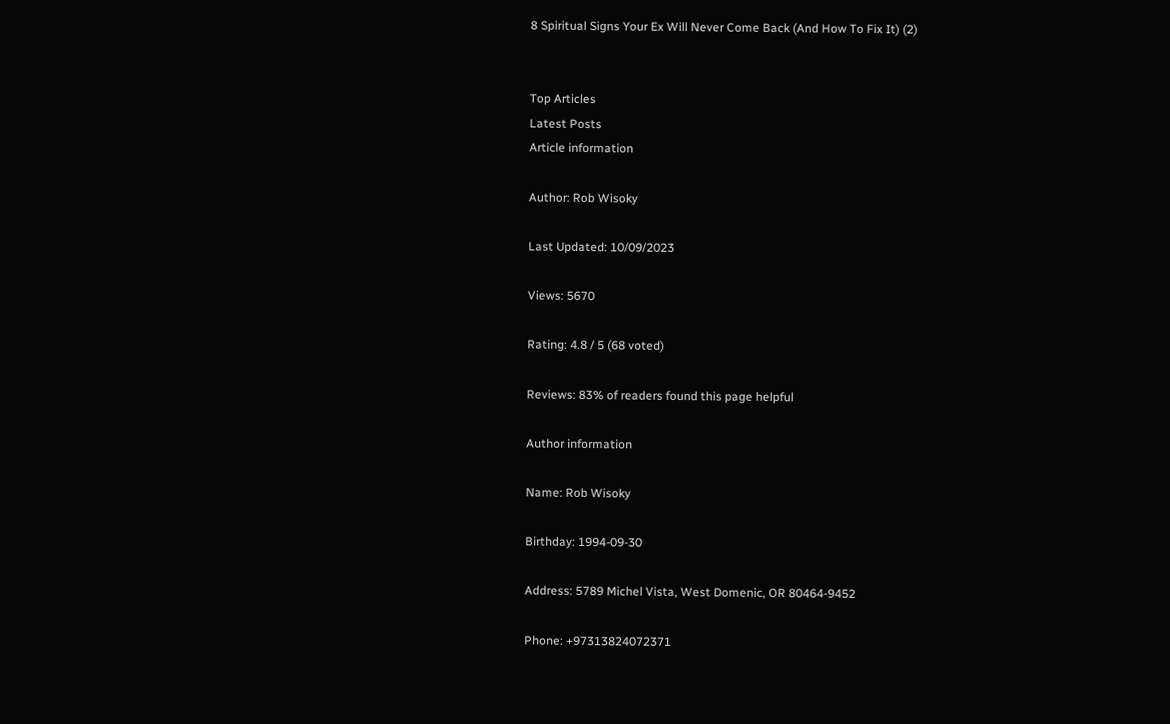8 Spiritual Signs Your Ex Will Never Come Back (And How To Fix It) (2)


Top Articles
Latest Posts
Article information

Author: Rob Wisoky

Last Updated: 10/09/2023

Views: 5670

Rating: 4.8 / 5 (68 voted)

Reviews: 83% of readers found this page helpful

Author information

Name: Rob Wisoky

Birthday: 1994-09-30

Address: 5789 Michel Vista, West Domenic, OR 80464-9452

Phone: +97313824072371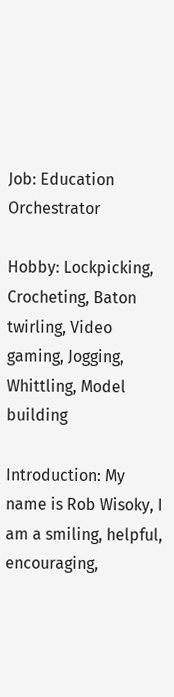Job: Education Orchestrator

Hobby: Lockpicking, Crocheting, Baton twirling, Video gaming, Jogging, Whittling, Model building

Introduction: My name is Rob Wisoky, I am a smiling, helpful, encouraging,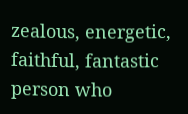zealous, energetic, faithful, fantastic person who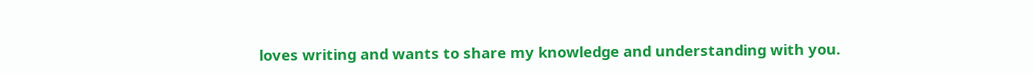loves writing and wants to share my knowledge and understanding with you.